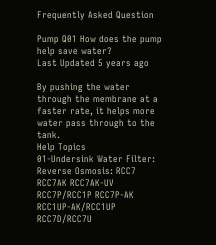Frequently Asked Question

Pump Q01 How does the pump help save water?
Last Updated 5 years ago

By pushing the water through the membrane at a faster rate, it helps more water pass through to the tank.
Help Topics
01-Undersink Water Filter: Reverse Osmosis: RCC7 RCC7AK RCC7AK-UV RCC7P/RCC1P RCC7P-AK RCC1UP-AK/RCC1UP RCC7D/RCC7U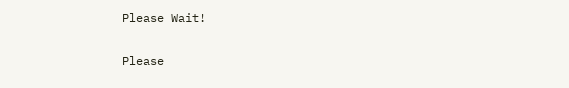Please Wait!

Please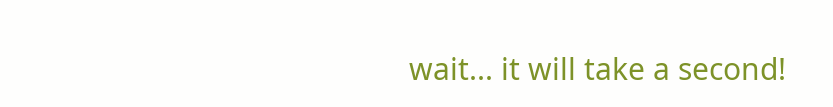wait... it will take a second!